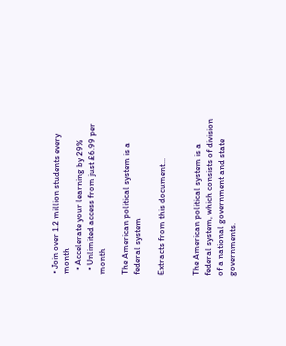• Join over 1.2 million students every month
  • Accelerate your learning by 29%
  • Unlimited access from just £6.99 per month

The American political system is a federal system

Extracts from this document...


The American political system is a federal system, which consists of division of a national government and state governments.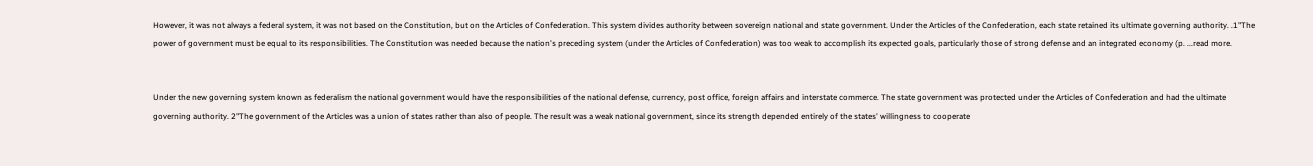However, it was not always a federal system, it was not based on the Constitution, but on the Articles of Confederation. This system divides authority between sovereign national and state government. Under the Articles of the Confederation, each state retained its ultimate governing authority. .1"The power of government must be equal to its responsibilities. The Constitution was needed because the nation's preceding system (under the Articles of Confederation) was too weak to accomplish its expected goals, particularly those of strong defense and an integrated economy (p. ...read more.


Under the new governing system known as federalism the national government would have the responsibilities of the national defense, currency, post office, foreign affairs and interstate commerce. The state government was protected under the Articles of Confederation and had the ultimate governing authority. 2"The government of the Articles was a union of states rather than also of people. The result was a weak national government, since its strength depended entirely of the states' willingness to cooperate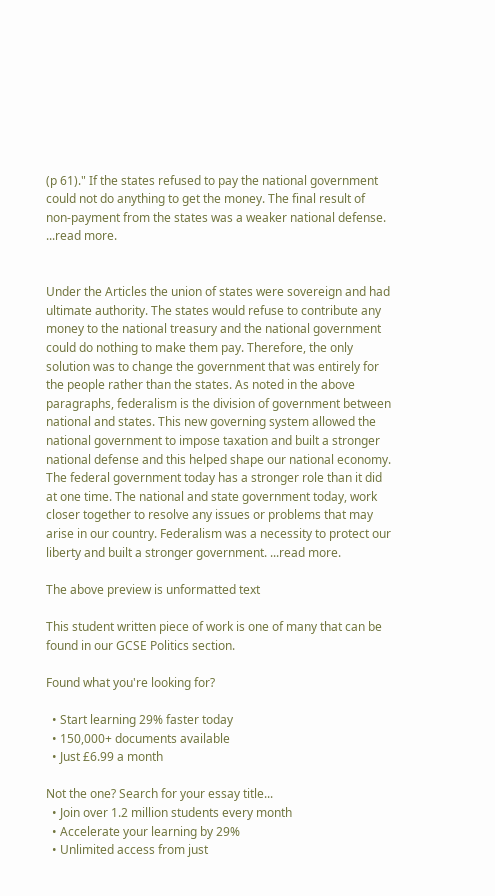(p 61)." If the states refused to pay the national government could not do anything to get the money. The final result of non-payment from the states was a weaker national defense. ...read more.


Under the Articles the union of states were sovereign and had ultimate authority. The states would refuse to contribute any money to the national treasury and the national government could do nothing to make them pay. Therefore, the only solution was to change the government that was entirely for the people rather than the states. As noted in the above paragraphs, federalism is the division of government between national and states. This new governing system allowed the national government to impose taxation and built a stronger national defense and this helped shape our national economy. The federal government today has a stronger role than it did at one time. The national and state government today, work closer together to resolve any issues or problems that may arise in our country. Federalism was a necessity to protect our liberty and built a stronger government. ...read more.

The above preview is unformatted text

This student written piece of work is one of many that can be found in our GCSE Politics section.

Found what you're looking for?

  • Start learning 29% faster today
  • 150,000+ documents available
  • Just £6.99 a month

Not the one? Search for your essay title...
  • Join over 1.2 million students every month
  • Accelerate your learning by 29%
  • Unlimited access from just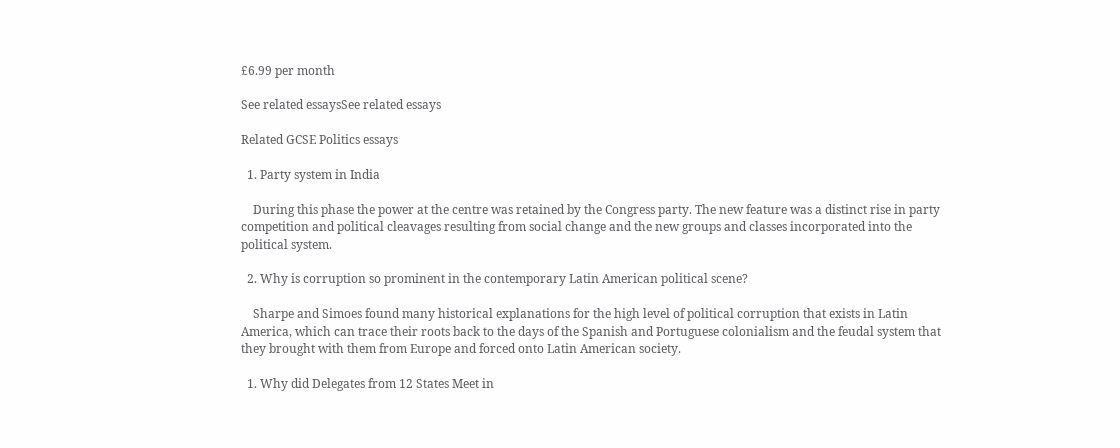£6.99 per month

See related essaysSee related essays

Related GCSE Politics essays

  1. Party system in India

    During this phase the power at the centre was retained by the Congress party. The new feature was a distinct rise in party competition and political cleavages resulting from social change and the new groups and classes incorporated into the political system.

  2. Why is corruption so prominent in the contemporary Latin American political scene?

    Sharpe and Simoes found many historical explanations for the high level of political corruption that exists in Latin America, which can trace their roots back to the days of the Spanish and Portuguese colonialism and the feudal system that they brought with them from Europe and forced onto Latin American society.

  1. Why did Delegates from 12 States Meet in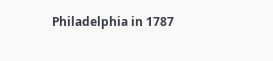Philadelphia in 1787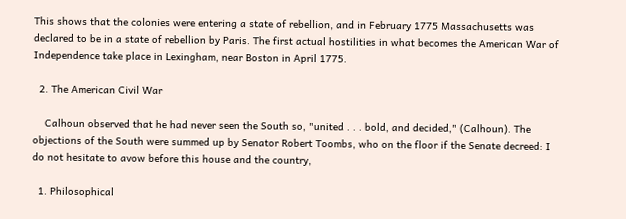This shows that the colonies were entering a state of rebellion, and in February 1775 Massachusetts was declared to be in a state of rebellion by Paris. The first actual hostilities in what becomes the American War of Independence take place in Lexingham, near Boston in April 1775.

  2. The American Civil War

    Calhoun observed that he had never seen the South so, "united . . . bold, and decided," (Calhoun). The objections of the South were summed up by Senator Robert Toombs, who on the floor if the Senate decreed: I do not hesitate to avow before this house and the country,

  1. Philosophical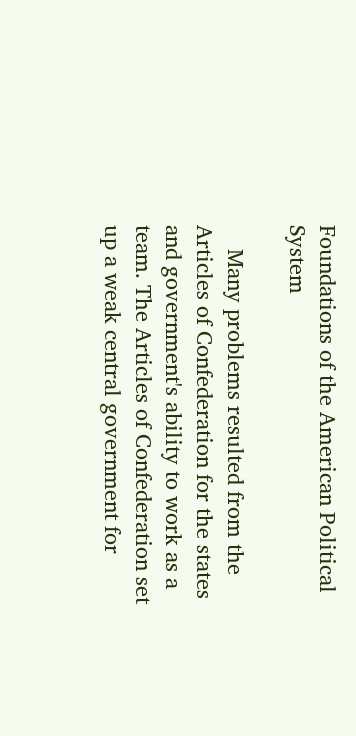Foundations of the American Political System

    Many problems resulted from the Articles of Confederation for the states and government's ability to work as a team. The Articles of Confederation set up a weak central government for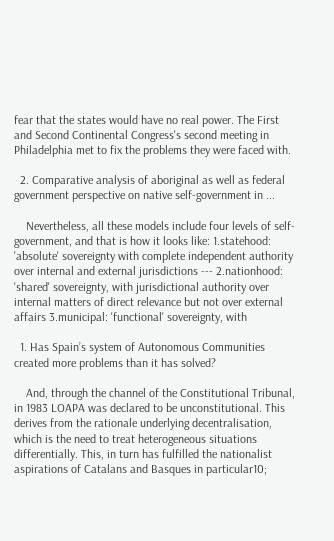fear that the states would have no real power. The First and Second Continental Congress's second meeting in Philadelphia met to fix the problems they were faced with.

  2. Comparative analysis of aboriginal as well as federal government perspective on native self-government in ...

    Nevertheless, all these models include four levels of self-government, and that is how it looks like: 1.statehood: 'absolute' sovereignty with complete independent authority over internal and external jurisdictions --- 2.nationhood: 'shared' sovereignty, with jurisdictional authority over internal matters of direct relevance but not over external affairs 3.municipal: 'functional' sovereignty, with

  1. Has Spain’s system of Autonomous Communities created more problems than it has solved?

    And, through the channel of the Constitutional Tribunal, in 1983 LOAPA was declared to be unconstitutional. This derives from the rationale underlying decentralisation, which is the need to treat heterogeneous situations differentially. This, in turn has fulfilled the nationalist aspirations of Catalans and Basques in particular10;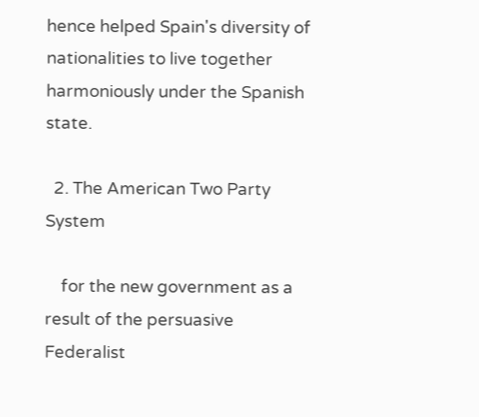hence helped Spain's diversity of nationalities to live together harmoniously under the Spanish state.

  2. The American Two Party System

    for the new government as a result of the persuasive Federalist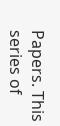Papers. This series of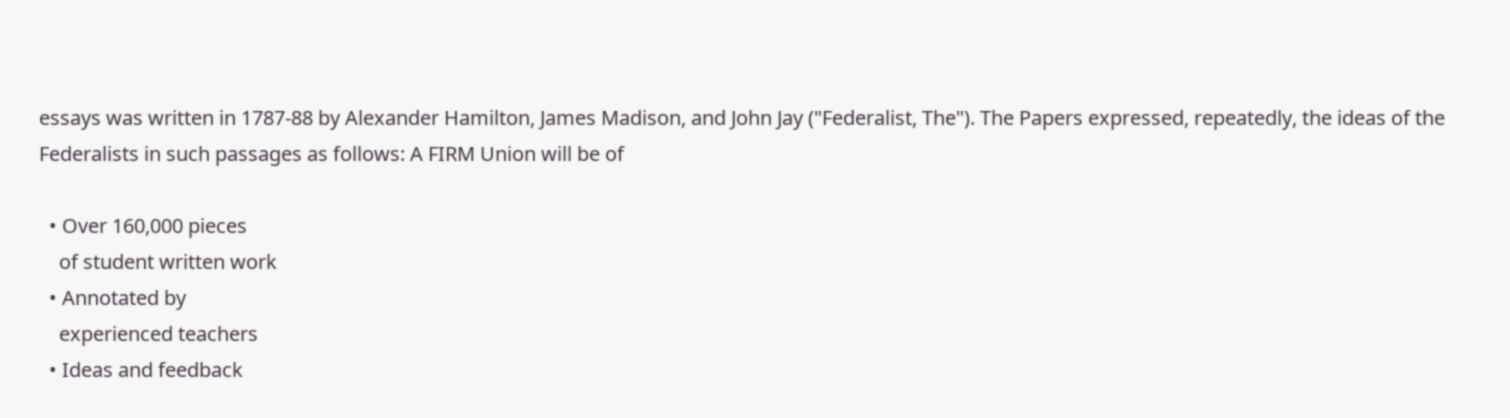essays was written in 1787-88 by Alexander Hamilton, James Madison, and John Jay ("Federalist, The"). The Papers expressed, repeatedly, the ideas of the Federalists in such passages as follows: A FIRM Union will be of

  • Over 160,000 pieces
    of student written work
  • Annotated by
    experienced teachers
  • Ideas and feedback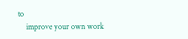to
    improve your own work